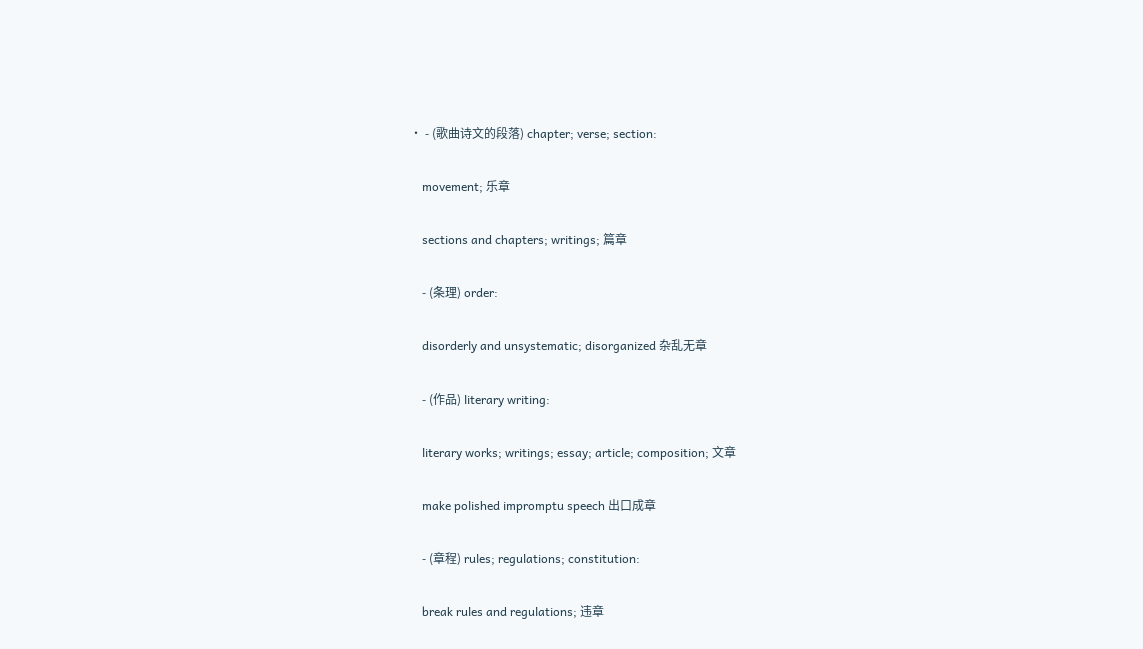• - (歌曲诗文的段落) chapter; verse; section:

    movement; 乐章

    sections and chapters; writings; 篇章

    - (条理) order:

    disorderly and unsystematic; disorganized 杂乱无章

    - (作品) literary writing:

    literary works; writings; essay; article; composition; 文章

    make polished impromptu speech 出口成章

    - (章程) rules; regulations; constitution:

    break rules and regulations; 违章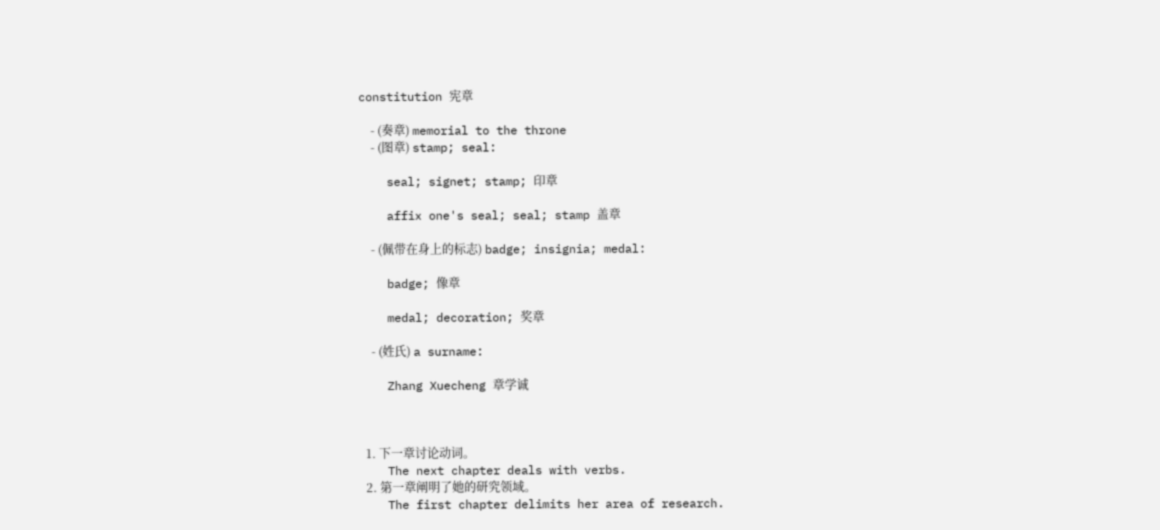constitution 宪章

    - (奏章) memorial to the throne
    - (图章) stamp; seal:

    seal; signet; stamp; 印章

    affix one's seal; seal; stamp 盖章

    - (佩带在身上的标志) badge; insignia; medal:

    badge; 像章

    medal; decoration; 奖章

    - (姓氏) a surname:

    Zhang Xuecheng 章学诚



  1. 下一章讨论动词。
    The next chapter deals with verbs.
  2. 第一章阐明了她的研究领域。
    The first chapter delimits her area of research.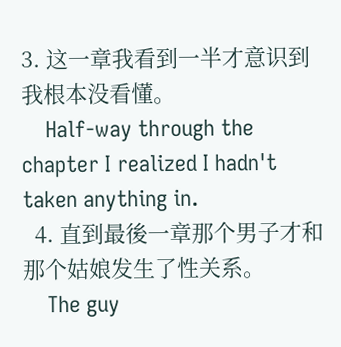3. 这一章我看到一半才意识到我根本没看懂。
    Half-way through the chapter I realized I hadn't taken anything in.
  4. 直到最後一章那个男子才和那个姑娘发生了性关系。
    The guy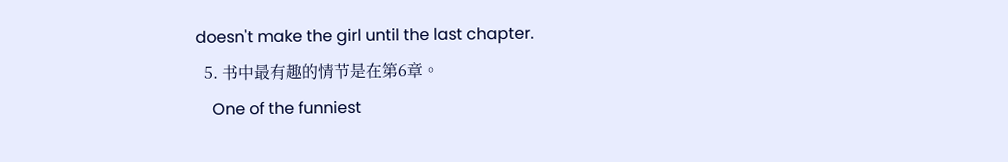doesn't make the girl until the last chapter.
  5. 书中最有趣的情节是在第6章。
    One of the funniest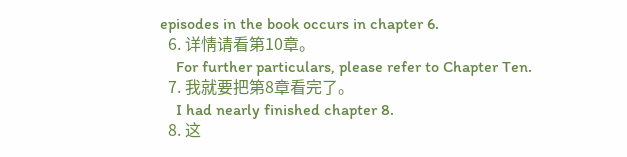episodes in the book occurs in chapter 6.
  6. 详情请看第10章。
    For further particulars, please refer to Chapter Ten.
  7. 我就要把第8章看完了。
    I had nearly finished chapter 8.
  8. 这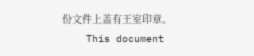份文件上盖有王室印章。
    This document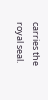carries the royal seal.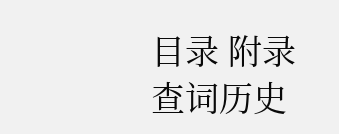目录 附录 查词历史